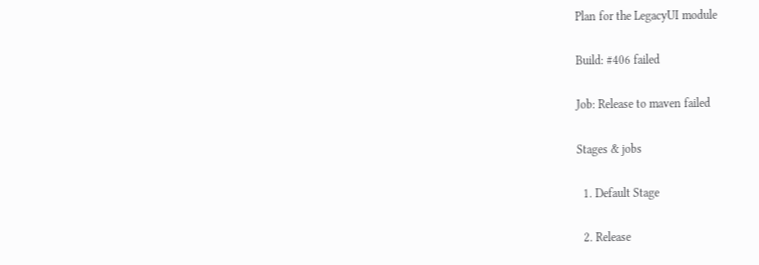Plan for the LegacyUI module

Build: #406 failed

Job: Release to maven failed

Stages & jobs

  1. Default Stage

  2. Release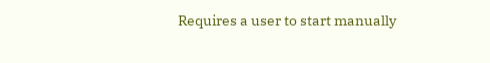Requires a user to start manually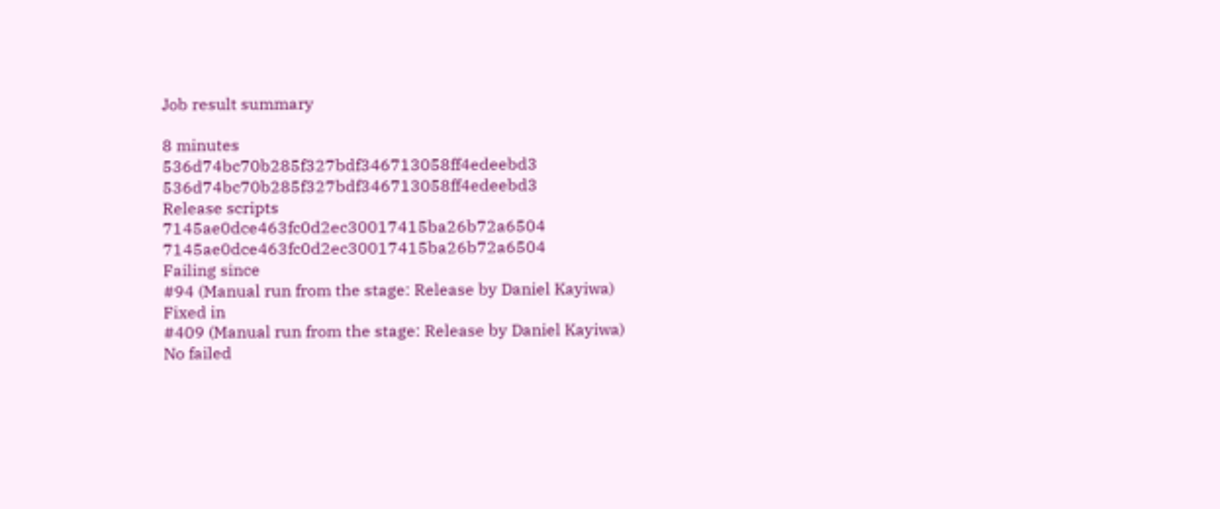Job result summary

8 minutes
536d74bc70b285f327bdf346713058ff4edeebd3 536d74bc70b285f327bdf346713058ff4edeebd3
Release scripts
7145ae0dce463fc0d2ec30017415ba26b72a6504 7145ae0dce463fc0d2ec30017415ba26b72a6504
Failing since
#94 (Manual run from the stage: Release by Daniel Kayiwa)
Fixed in
#409 (Manual run from the stage: Release by Daniel Kayiwa)
No failed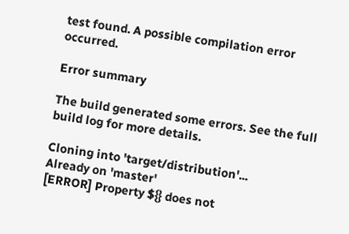test found. A possible compilation error occurred.

Error summary

The build generated some errors. See the full build log for more details.

Cloning into 'target/distribution'...
Already on 'master'
[ERROR] Property ${} does not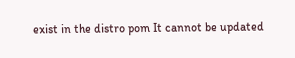exist in the distro pom It cannot be updated